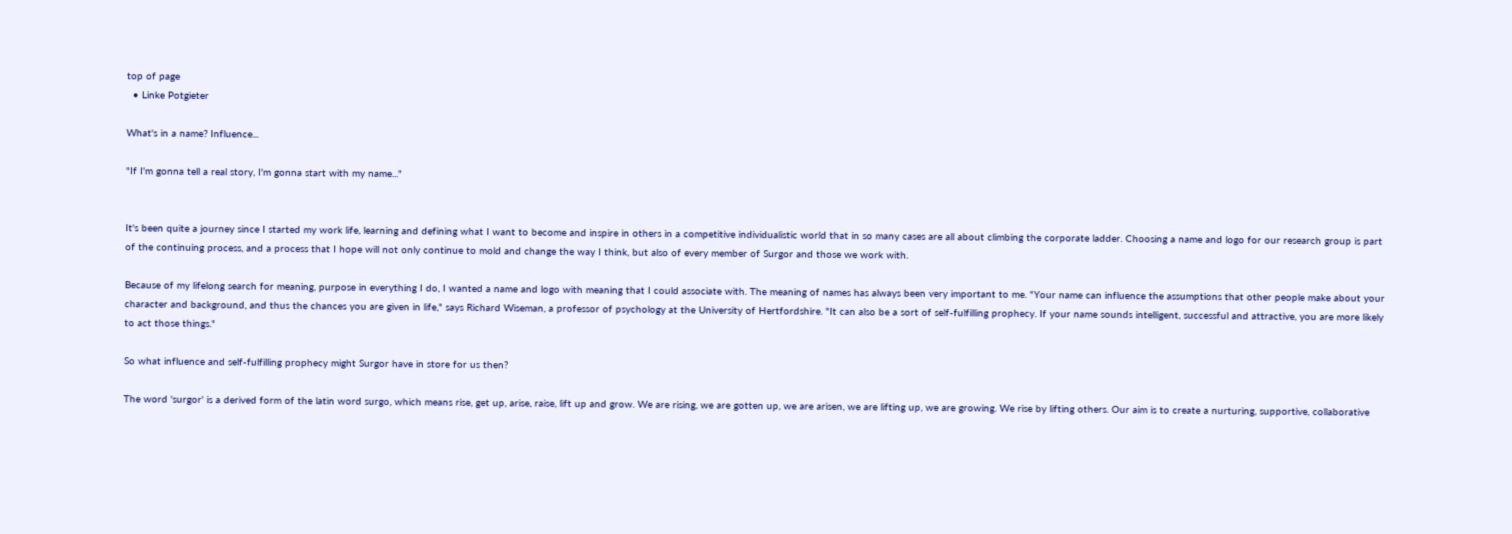top of page
  • Linke Potgieter

What's in a name? Influence...

"If I'm gonna tell a real story, I'm gonna start with my name..."


It's been quite a journey since I started my work life, learning and defining what I want to become and inspire in others in a competitive individualistic world that in so many cases are all about climbing the corporate ladder. Choosing a name and logo for our research group is part of the continuing process, and a process that I hope will not only continue to mold and change the way I think, but also of every member of Surgor and those we work with.

Because of my lifelong search for meaning, purpose in everything I do, I wanted a name and logo with meaning that I could associate with. The meaning of names has always been very important to me. "Your name can influence the assumptions that other people make about your character and background, and thus the chances you are given in life," says Richard Wiseman, a professor of psychology at the University of Hertfordshire. "It can also be a sort of self-fulfilling prophecy. If your name sounds intelligent, successful and attractive, you are more likely to act those things."

So what influence and self-fulfilling prophecy might Surgor have in store for us then?

The word 'surgor' is a derived form of the latin word surgo, which means rise, get up, arise, raise, lift up and grow. We are rising, we are gotten up, we are arisen, we are lifting up, we are growing. We rise by lifting others. Our aim is to create a nurturing, supportive, collaborative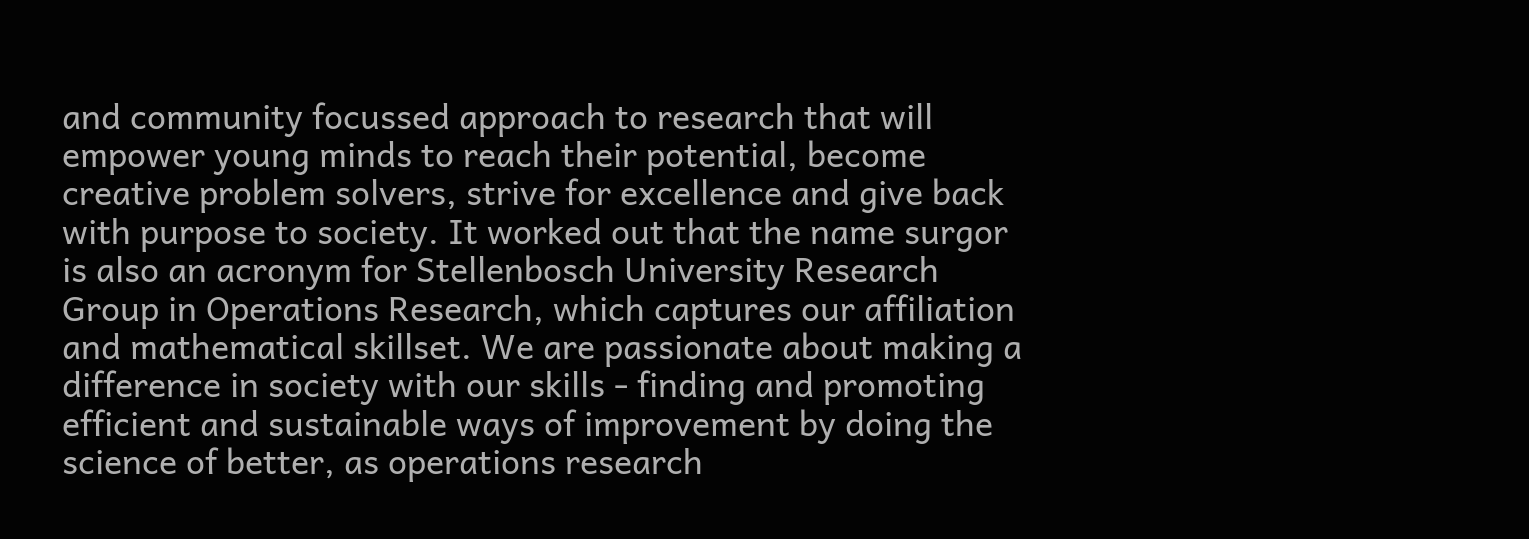and community focussed approach to research that will empower young minds to reach their potential, become creative problem solvers, strive for excellence and give back with purpose to society. It worked out that the name surgor is also an acronym for Stellenbosch University Research Group in Operations Research, which captures our affiliation and mathematical skillset. We are passionate about making a difference in society with our skills - finding and promoting efficient and sustainable ways of improvement by doing the science of better, as operations research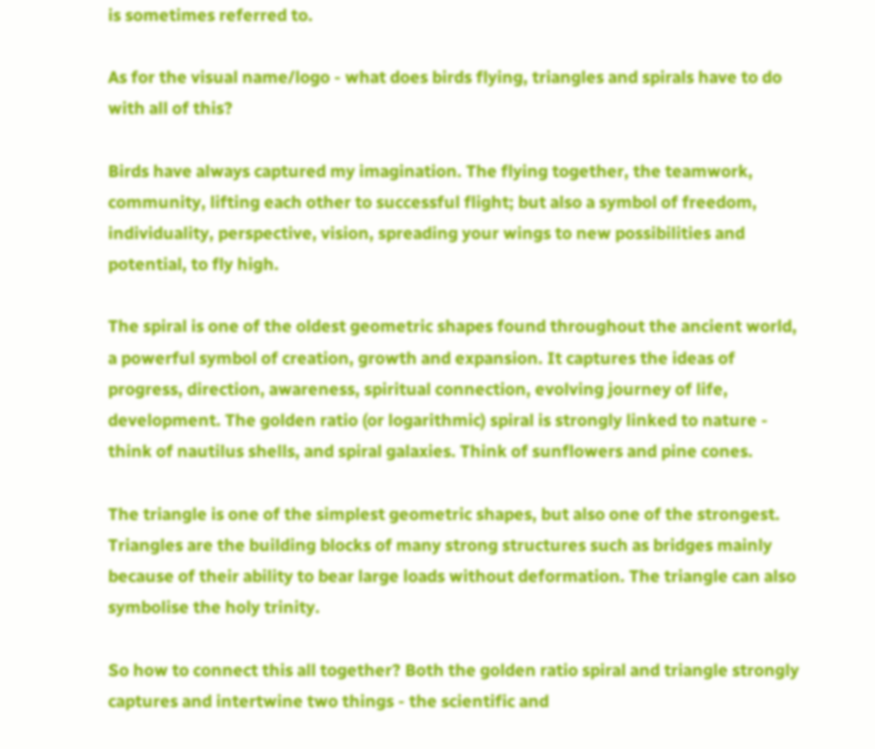is sometimes referred to.

As for the visual name/logo - what does birds flying, triangles and spirals have to do with all of this?

Birds have always captured my imagination. The flying together, the teamwork, community, lifting each other to successful flight; but also a symbol of freedom, individuality, perspective, vision, spreading your wings to new possibilities and potential, to fly high.

The spiral is one of the oldest geometric shapes found throughout the ancient world, a powerful symbol of creation, growth and expansion. It captures the ideas of progress, direction, awareness, spiritual connection, evolving journey of life, development. The golden ratio (or logarithmic) spiral is strongly linked to nature - think of nautilus shells, and spiral galaxies. Think of sunflowers and pine cones.

The triangle is one of the simplest geometric shapes, but also one of the strongest. Triangles are the building blocks of many strong structures such as bridges mainly because of their ability to bear large loads without deformation. The triangle can also symbolise the holy trinity.

So how to connect this all together? Both the golden ratio spiral and triangle strongly captures and intertwine two things - the scientific and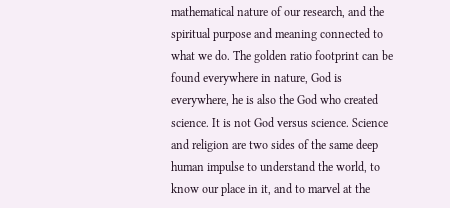mathematical nature of our research, and the spiritual purpose and meaning connected to what we do. The golden ratio footprint can be found everywhere in nature, God is everywhere, he is also the God who created science. It is not God versus science. Science and religion are two sides of the same deep human impulse to understand the world, to know our place in it, and to marvel at the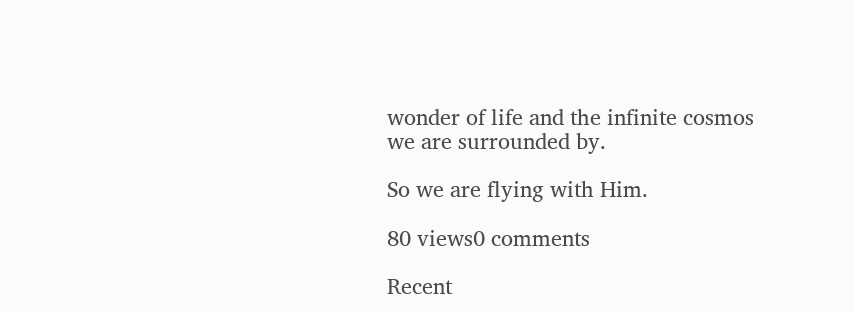wonder of life and the infinite cosmos we are surrounded by.

So we are flying with Him.

80 views0 comments

Recent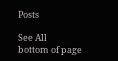Posts

See All
bottom of page